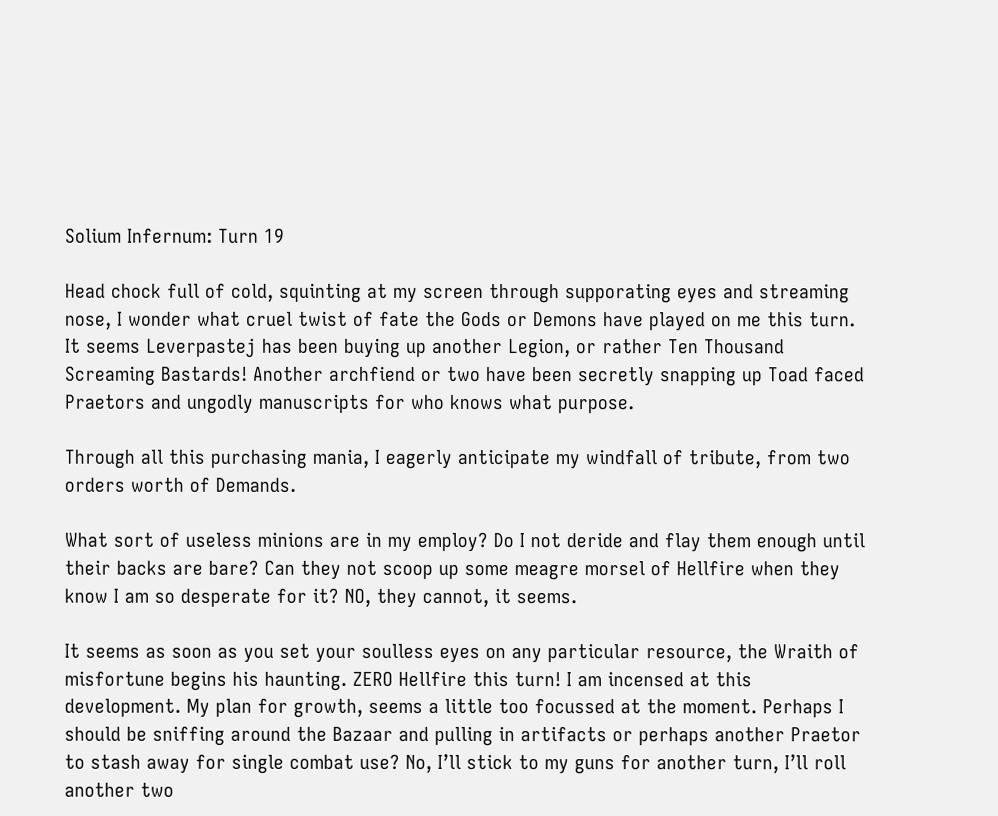Solium Infernum: Turn 19

Head chock full of cold, squinting at my screen through supporating eyes and streaming nose, I wonder what cruel twist of fate the Gods or Demons have played on me this turn. It seems Leverpastej has been buying up another Legion, or rather Ten Thousand Screaming Bastards! Another archfiend or two have been secretly snapping up Toad faced Praetors and ungodly manuscripts for who knows what purpose.

Through all this purchasing mania, I eagerly anticipate my windfall of tribute, from two orders worth of Demands.

What sort of useless minions are in my employ? Do I not deride and flay them enough until their backs are bare? Can they not scoop up some meagre morsel of Hellfire when they know I am so desperate for it? NO, they cannot, it seems.

It seems as soon as you set your soulless eyes on any particular resource, the Wraith of misfortune begins his haunting. ZERO Hellfire this turn! I am incensed at this development. My plan for growth, seems a little too focussed at the moment. Perhaps I should be sniffing around the Bazaar and pulling in artifacts or perhaps another Praetor to stash away for single combat use? No, I’ll stick to my guns for another turn, I’ll roll another two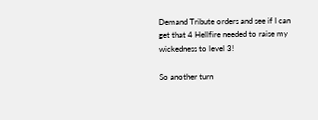Demand Tribute orders and see if I can get that 4 Hellfire needed to raise my wickedness to level 3!

So another turn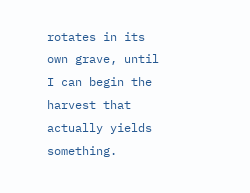rotates in its own grave, until I can begin the harvest that actually yields something.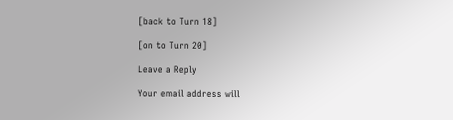[back to Turn 18]

[on to Turn 20]

Leave a Reply

Your email address will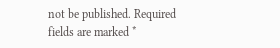not be published. Required fields are marked *